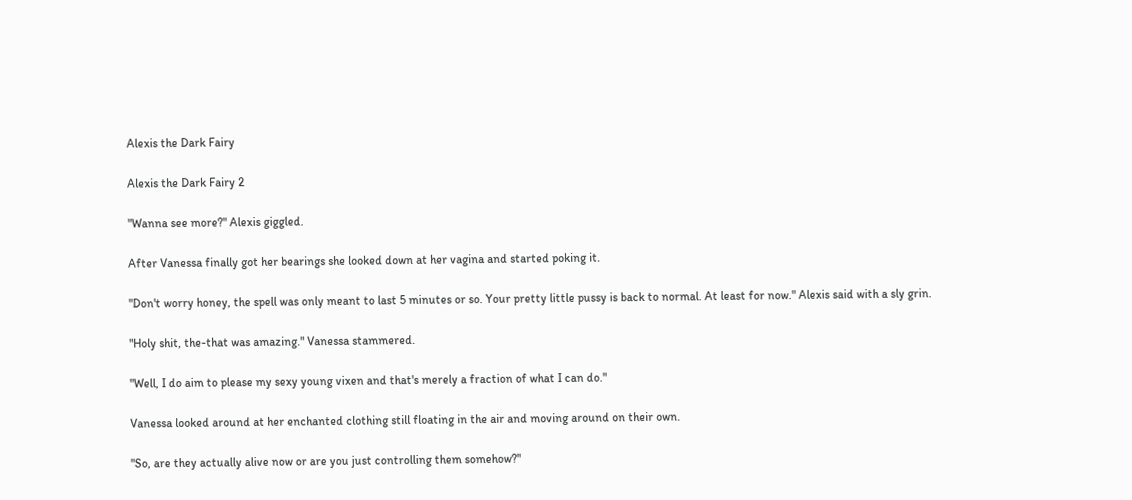Alexis the Dark Fairy

Alexis the Dark Fairy 2

"Wanna see more?" Alexis giggled.

After Vanessa finally got her bearings she looked down at her vagina and started poking it.

"Don't worry honey, the spell was only meant to last 5 minutes or so. Your pretty little pussy is back to normal. At least for now." Alexis said with a sly grin.

"Holy shit, the-that was amazing." Vanessa stammered.

"Well, I do aim to please my sexy young vixen and that's merely a fraction of what I can do."

Vanessa looked around at her enchanted clothing still floating in the air and moving around on their own.

"So, are they actually alive now or are you just controlling them somehow?"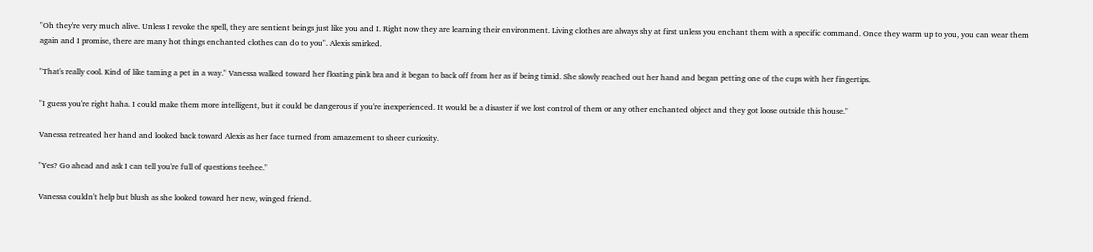"Oh they're very much alive. Unless I revoke the spell, they are sentient beings just like you and I. Right now they are learning their environment. Living clothes are always shy at first unless you enchant them with a specific command. Once they warm up to you, you can wear them again and I promise, there are many hot things enchanted clothes can do to you". Alexis smirked.

"That's really cool. Kind of like taming a pet in a way." Vanessa walked toward her floating pink bra and it began to back off from her as if being timid. She slowly reached out her hand and began petting one of the cups with her fingertips.

"I guess you're right haha. I could make them more intelligent, but it could be dangerous if you're inexperienced. It would be a disaster if we lost control of them or any other enchanted object and they got loose outside this house."

Vanessa retreated her hand and looked back toward Alexis as her face turned from amazement to sheer curiosity.

"Yes? Go ahead and ask I can tell you're full of questions teehee."

Vanessa couldn't help but blush as she looked toward her new, winged friend.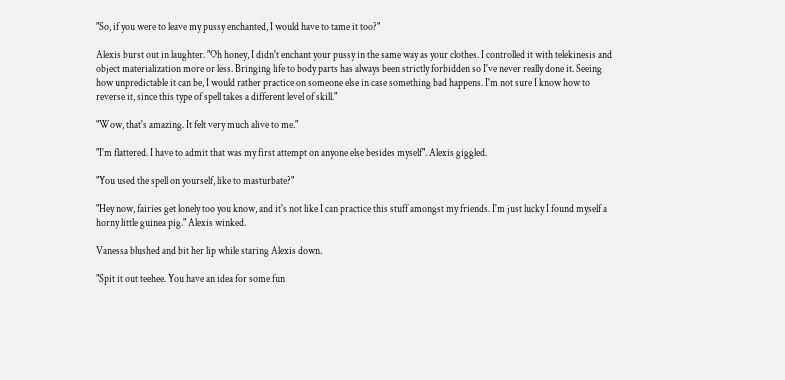"So, if you were to leave my pussy enchanted, I would have to tame it too?"

Alexis burst out in laughter. "Oh honey, I didn't enchant your pussy in the same way as your clothes. I controlled it with telekinesis and object materialization more or less. Bringing life to body parts has always been strictly forbidden so I've never really done it. Seeing how unpredictable it can be, I would rather practice on someone else in case something bad happens. I'm not sure I know how to reverse it, since this type of spell takes a different level of skill."

"Wow, that's amazing. It felt very much alive to me."

"I'm flattered. I have to admit that was my first attempt on anyone else besides myself". Alexis giggled.

"You used the spell on yourself, like to masturbate?"

"Hey now, fairies get lonely too you know, and it's not like I can practice this stuff amongst my friends. I'm just lucky I found myself a horny little guinea pig." Alexis winked.

Vanessa blushed and bit her lip while staring Alexis down.

"Spit it out teehee. You have an idea for some fun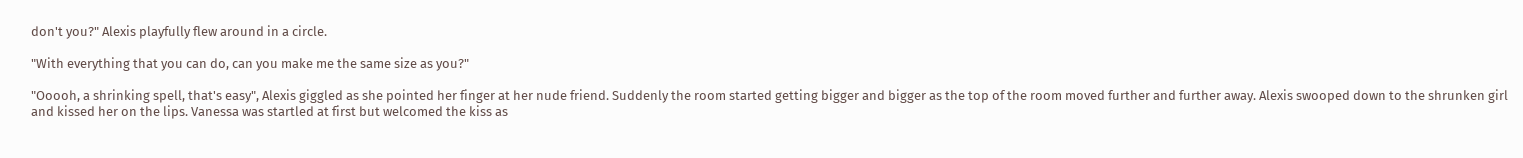don't you?" Alexis playfully flew around in a circle.

"With everything that you can do, can you make me the same size as you?"

"Ooooh, a shrinking spell, that's easy", Alexis giggled as she pointed her finger at her nude friend. Suddenly the room started getting bigger and bigger as the top of the room moved further and further away. Alexis swooped down to the shrunken girl and kissed her on the lips. Vanessa was startled at first but welcomed the kiss as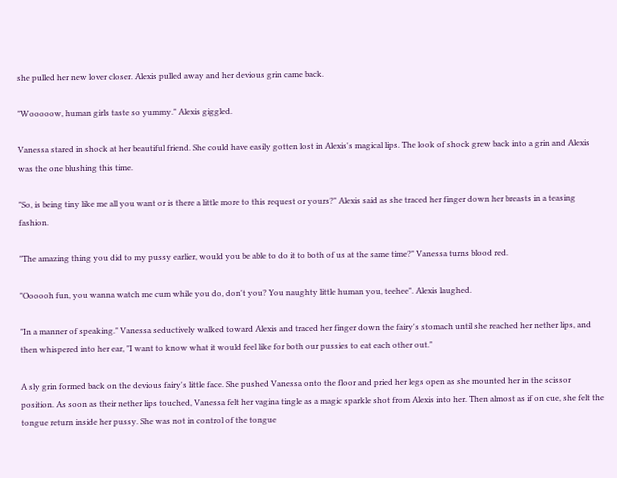she pulled her new lover closer. Alexis pulled away and her devious grin came back.

"Wooooow, human girls taste so yummy." Alexis giggled.

Vanessa stared in shock at her beautiful friend. She could have easily gotten lost in Alexis's magical lips. The look of shock grew back into a grin and Alexis was the one blushing this time.

"So, is being tiny like me all you want or is there a little more to this request or yours?" Alexis said as she traced her finger down her breasts in a teasing fashion.

"The amazing thing you did to my pussy earlier, would you be able to do it to both of us at the same time?" Vanessa turns blood red.

"Oooooh fun, you wanna watch me cum while you do, don't you? You naughty little human you, teehee". Alexis laughed.

"In a manner of speaking." Vanessa seductively walked toward Alexis and traced her finger down the fairy's stomach until she reached her nether lips, and then whispered into her ear, "I want to know what it would feel like for both our pussies to eat each other out."

A sly grin formed back on the devious fairy's little face. She pushed Vanessa onto the floor and pried her legs open as she mounted her in the scissor position. As soon as their nether lips touched, Vanessa felt her vagina tingle as a magic sparkle shot from Alexis into her. Then almost as if on cue, she felt the tongue return inside her pussy. She was not in control of the tongue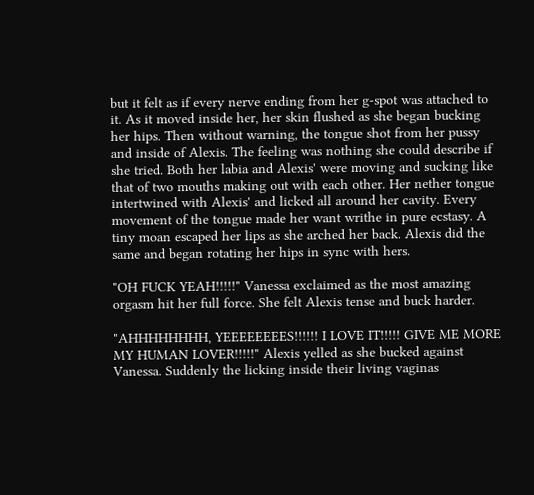but it felt as if every nerve ending from her g-spot was attached to it. As it moved inside her, her skin flushed as she began bucking her hips. Then without warning, the tongue shot from her pussy and inside of Alexis. The feeling was nothing she could describe if she tried. Both her labia and Alexis' were moving and sucking like that of two mouths making out with each other. Her nether tongue intertwined with Alexis' and licked all around her cavity. Every movement of the tongue made her want writhe in pure ecstasy. A tiny moan escaped her lips as she arched her back. Alexis did the same and began rotating her hips in sync with hers.

"OH FUCK YEAH!!!!!" Vanessa exclaimed as the most amazing orgasm hit her full force. She felt Alexis tense and buck harder.

"AHHHHHHHH, YEEEEEEEES!!!!!! I LOVE IT!!!!! GIVE ME MORE MY HUMAN LOVER!!!!!" Alexis yelled as she bucked against Vanessa. Suddenly the licking inside their living vaginas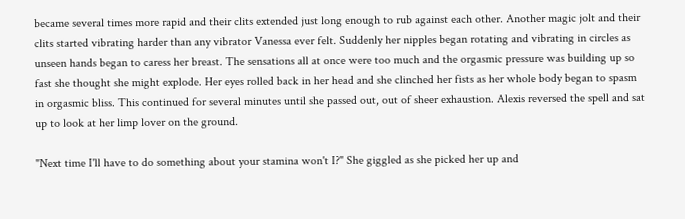became several times more rapid and their clits extended just long enough to rub against each other. Another magic jolt and their clits started vibrating harder than any vibrator Vanessa ever felt. Suddenly her nipples began rotating and vibrating in circles as unseen hands began to caress her breast. The sensations all at once were too much and the orgasmic pressure was building up so fast she thought she might explode. Her eyes rolled back in her head and she clinched her fists as her whole body began to spasm in orgasmic bliss. This continued for several minutes until she passed out, out of sheer exhaustion. Alexis reversed the spell and sat up to look at her limp lover on the ground.

"Next time I'll have to do something about your stamina won't I?" She giggled as she picked her up and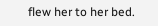flew her to her bed.